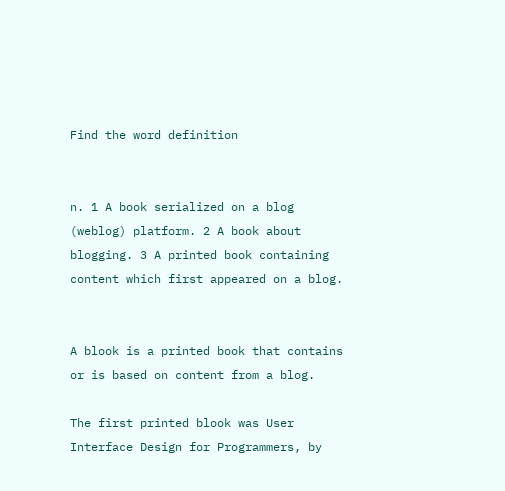Find the word definition


n. 1 A book serialized on a blog (weblog) platform. 2 A book about blogging. 3 A printed book containing content which first appeared on a blog.


A blook is a printed book that contains or is based on content from a blog.

The first printed blook was User Interface Design for Programmers, by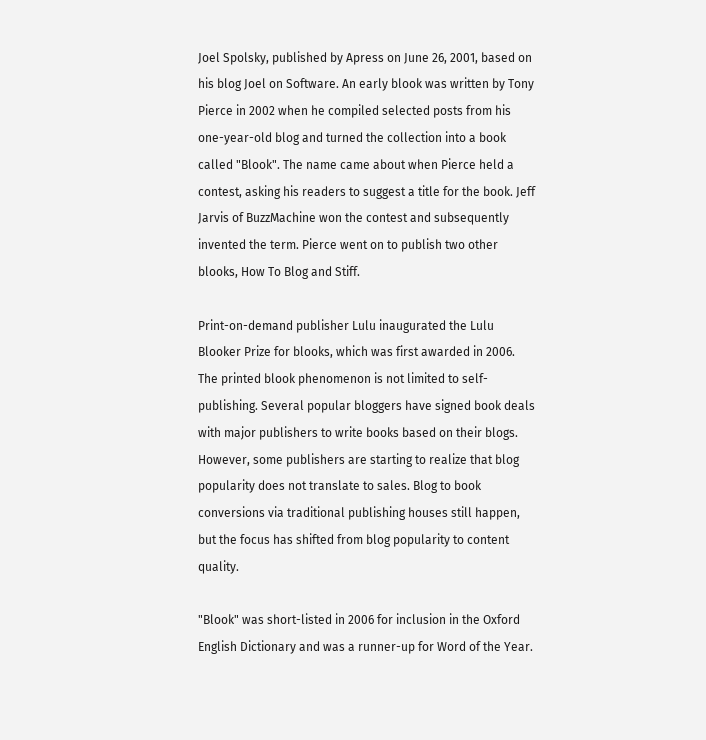Joel Spolsky, published by Apress on June 26, 2001, based on his blog Joel on Software. An early blook was written by Tony Pierce in 2002 when he compiled selected posts from his one-year-old blog and turned the collection into a book called "Blook". The name came about when Pierce held a contest, asking his readers to suggest a title for the book. Jeff Jarvis of BuzzMachine won the contest and subsequently invented the term. Pierce went on to publish two other blooks, How To Blog and Stiff.

Print-on-demand publisher Lulu inaugurated the Lulu Blooker Prize for blooks, which was first awarded in 2006. The printed blook phenomenon is not limited to self-publishing. Several popular bloggers have signed book deals with major publishers to write books based on their blogs. However, some publishers are starting to realize that blog popularity does not translate to sales. Blog to book conversions via traditional publishing houses still happen, but the focus has shifted from blog popularity to content quality.

"Blook" was short-listed in 2006 for inclusion in the Oxford English Dictionary and was a runner-up for Word of the Year.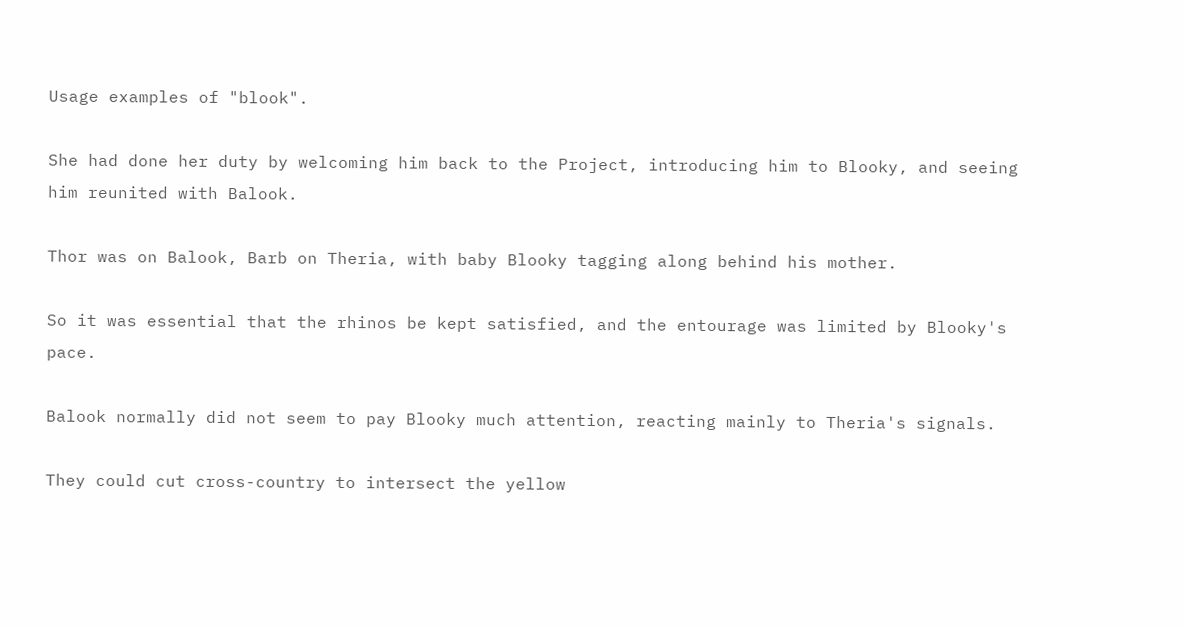Usage examples of "blook".

She had done her duty by welcoming him back to the Project, introducing him to Blooky, and seeing him reunited with Balook.

Thor was on Balook, Barb on Theria, with baby Blooky tagging along behind his mother.

So it was essential that the rhinos be kept satisfied, and the entourage was limited by Blooky's pace.

Balook normally did not seem to pay Blooky much attention, reacting mainly to Theria's signals.

They could cut cross-country to intersect the yellow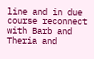line and in due course reconnect with Barb and Theria and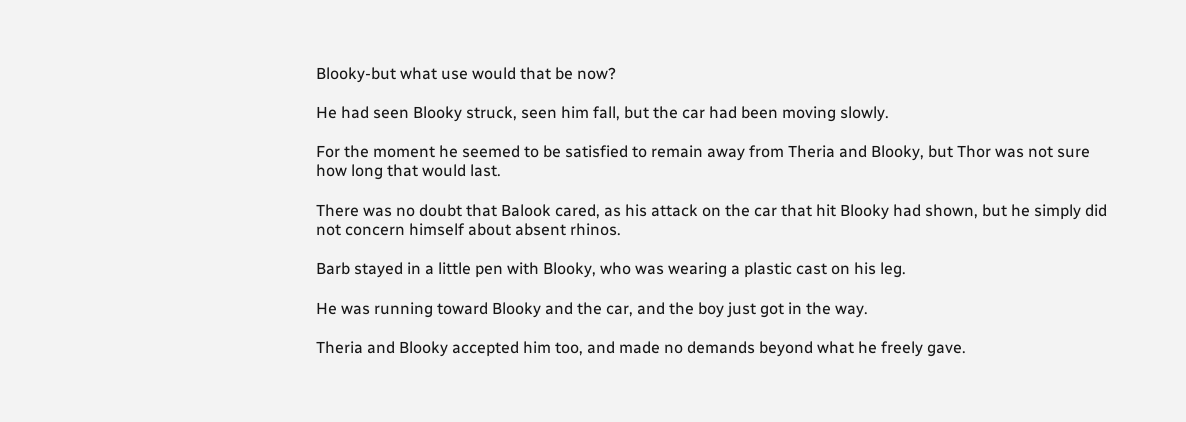Blooky-but what use would that be now?

He had seen Blooky struck, seen him fall, but the car had been moving slowly.

For the moment he seemed to be satisfied to remain away from Theria and Blooky, but Thor was not sure how long that would last.

There was no doubt that Balook cared, as his attack on the car that hit Blooky had shown, but he simply did not concern himself about absent rhinos.

Barb stayed in a little pen with Blooky, who was wearing a plastic cast on his leg.

He was running toward Blooky and the car, and the boy just got in the way.

Theria and Blooky accepted him too, and made no demands beyond what he freely gave.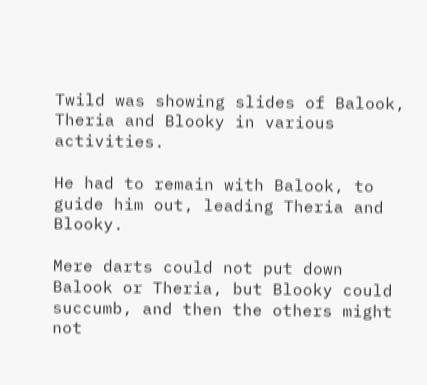Twild was showing slides of Balook, Theria and Blooky in various activities.

He had to remain with Balook, to guide him out, leading Theria and Blooky.

Mere darts could not put down Balook or Theria, but Blooky could succumb, and then the others might not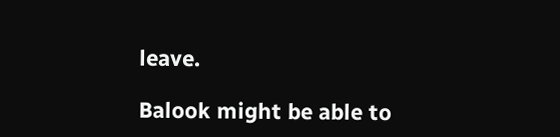leave.

Balook might be able to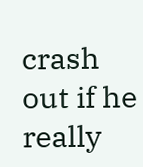crash out if he really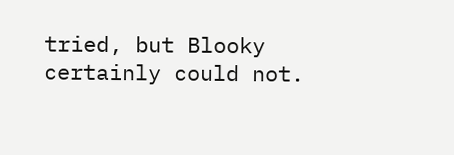tried, but Blooky certainly could not.